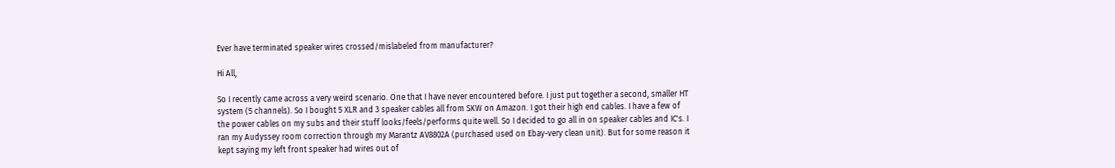Ever have terminated speaker wires crossed/mislabeled from manufacturer?

Hi All,

So I recently came across a very weird scenario. One that I have never encountered before. I just put together a second, smaller HT system (5 channels). So I bought 5 XLR and 3 speaker cables all from SKW on Amazon. I got their high end cables. I have a few of the power cables on my subs and their stuff looks/feels/performs quite well. So I decided to go all in on speaker cables and IC's. I ran my Audyssey room correction through my Marantz AV8802A (purchased used on Ebay-very clean unit). But for some reason it kept saying my left front speaker had wires out of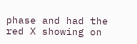phase and had the red X showing on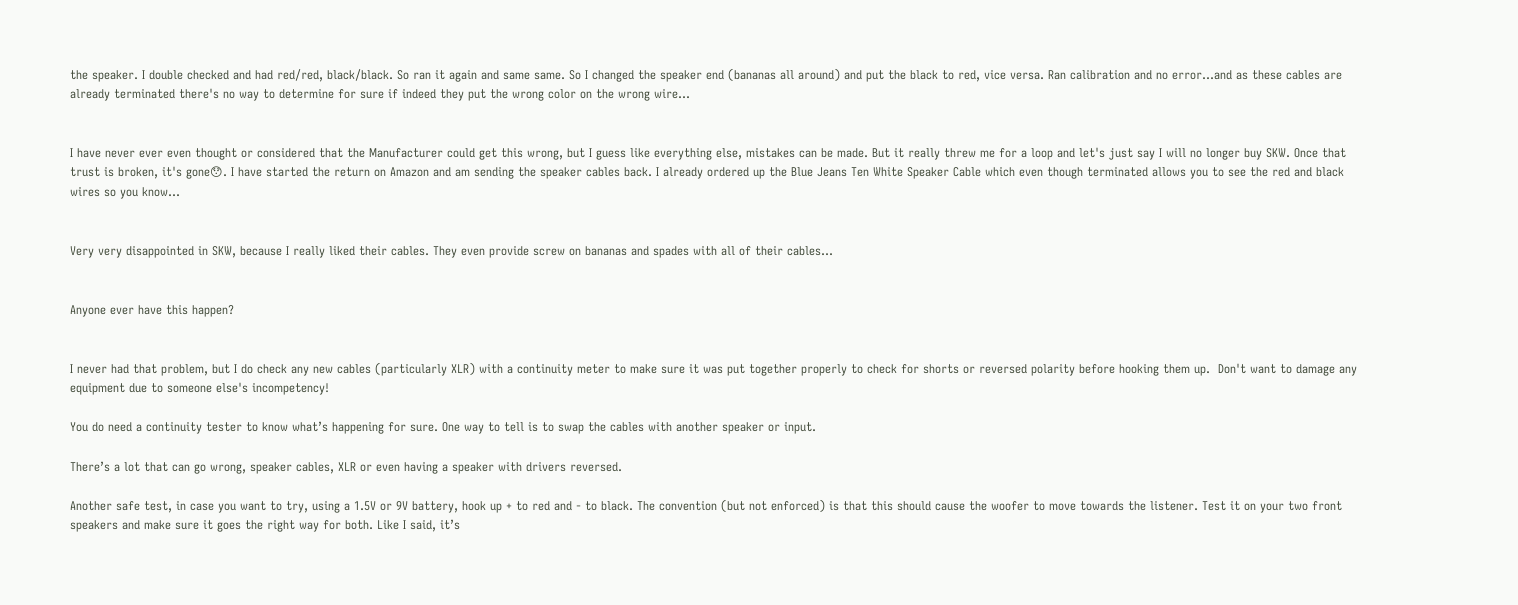the speaker. I double checked and had red/red, black/black. So ran it again and same same. So I changed the speaker end (bananas all around) and put the black to red, vice versa. Ran calibration and no error...and as these cables are already terminated there's no way to determine for sure if indeed they put the wrong color on the wrong wire...


I have never ever even thought or considered that the Manufacturer could get this wrong, but I guess like everything else, mistakes can be made. But it really threw me for a loop and let's just say I will no longer buy SKW. Once that trust is broken, it's gone😯. I have started the return on Amazon and am sending the speaker cables back. I already ordered up the Blue Jeans Ten White Speaker Cable which even though terminated allows you to see the red and black wires so you know...


Very very disappointed in SKW, because I really liked their cables. They even provide screw on bananas and spades with all of their cables...


Anyone ever have this happen?


I never had that problem, but I do check any new cables (particularly XLR) with a continuity meter to make sure it was put together properly to check for shorts or reversed polarity before hooking them up.  Don't want to damage any equipment due to someone else's incompetency!

You do need a continuity tester to know what’s happening for sure. One way to tell is to swap the cables with another speaker or input.

There’s a lot that can go wrong, speaker cables, XLR or even having a speaker with drivers reversed.

Another safe test, in case you want to try, using a 1.5V or 9V battery, hook up + to red and - to black. The convention (but not enforced) is that this should cause the woofer to move towards the listener. Test it on your two front speakers and make sure it goes the right way for both. Like I said, it’s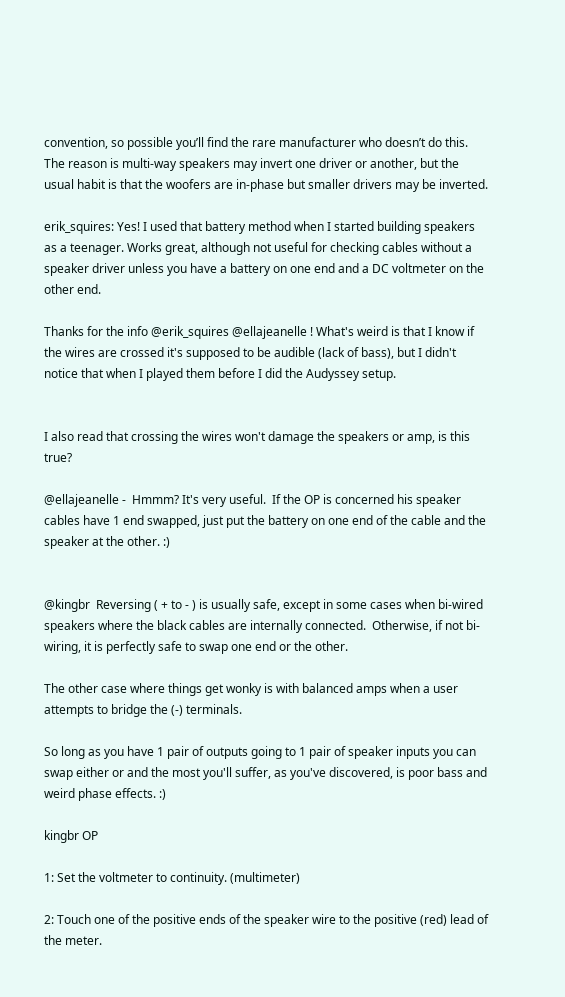convention, so possible you’ll find the rare manufacturer who doesn’t do this. The reason is multi-way speakers may invert one driver or another, but the usual habit is that the woofers are in-phase but smaller drivers may be inverted.

erik_squires: Yes! I used that battery method when I started building speakers as a teenager. Works great, although not useful for checking cables without a speaker driver unless you have a battery on one end and a DC voltmeter on the other end.

Thanks for the info @erik_squires @ellajeanelle ! What's weird is that I know if the wires are crossed it's supposed to be audible (lack of bass), but I didn't notice that when I played them before I did the Audyssey setup.


I also read that crossing the wires won't damage the speakers or amp, is this true?

@ellajeanelle -  Hmmm? It's very useful.  If the OP is concerned his speaker cables have 1 end swapped, just put the battery on one end of the cable and the speaker at the other. :)


@kingbr  Reversing ( + to - ) is usually safe, except in some cases when bi-wired speakers where the black cables are internally connected.  Otherwise, if not bi-wiring, it is perfectly safe to swap one end or the other.

The other case where things get wonky is with balanced amps when a user attempts to bridge the (-) terminals.

So long as you have 1 pair of outputs going to 1 pair of speaker inputs you can swap either or and the most you'll suffer, as you've discovered, is poor bass and weird phase effects. :)

kingbr OP

1: Set the voltmeter to continuity. (multimeter)

2: Touch one of the positive ends of the speaker wire to the positive (red) lead of the meter.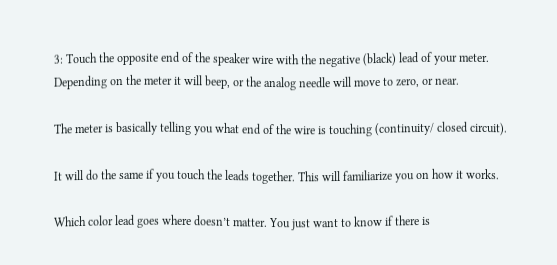3: Touch the opposite end of the speaker wire with the negative (black) lead of your meter. Depending on the meter it will beep, or the analog needle will move to zero, or near.

The meter is basically telling you what end of the wire is touching (continuity/ closed circuit).

It will do the same if you touch the leads together. This will familiarize you on how it works.

Which color lead goes where doesn’t matter. You just want to know if there is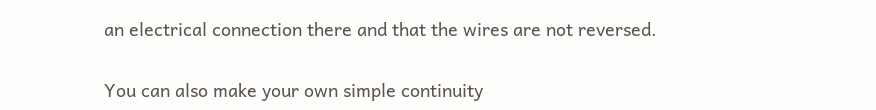an electrical connection there and that the wires are not reversed.

You can also make your own simple continuity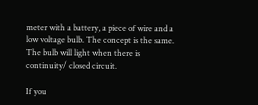meter with a battery, a piece of wire and a low voltage bulb. The concept is the same. The bulb will light when there is continuity/ closed circuit.

If you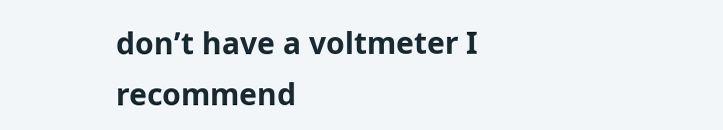don’t have a voltmeter I recommend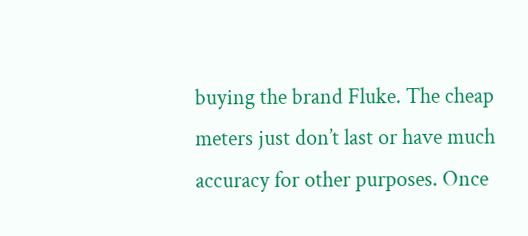buying the brand Fluke. The cheap meters just don’t last or have much accuracy for other purposes. Once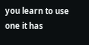you learn to use one it has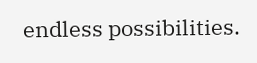endless possibilities.